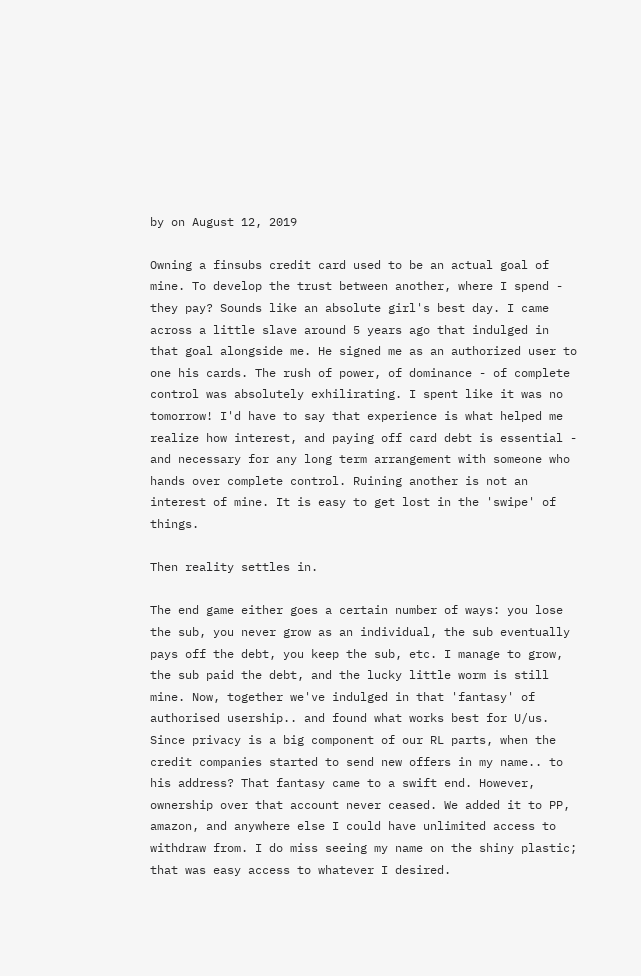by on August 12, 2019

Owning a finsubs credit card used to be an actual goal of mine. To develop the trust between another, where I spend - they pay? Sounds like an absolute girl's best day. I came across a little slave around 5 years ago that indulged in that goal alongside me. He signed me as an authorized user to one his cards. The rush of power, of dominance - of complete control was absolutely exhilirating. I spent like it was no tomorrow! I'd have to say that experience is what helped me realize how interest, and paying off card debt is essential - and necessary for any long term arrangement with someone who hands over complete control. Ruining another is not an interest of mine. It is easy to get lost in the 'swipe' of things.

Then reality settles in.

The end game either goes a certain number of ways: you lose the sub, you never grow as an individual, the sub eventually pays off the debt, you keep the sub, etc. I manage to grow, the sub paid the debt, and the lucky little worm is still mine. Now, together we've indulged in that 'fantasy' of authorised usership.. and found what works best for U/us. Since privacy is a big component of our RL parts, when the credit companies started to send new offers in my name.. to his address? That fantasy came to a swift end. However, ownership over that account never ceased. We added it to PP, amazon, and anywhere else I could have unlimited access to withdraw from. I do miss seeing my name on the shiny plastic; that was easy access to whatever I desired.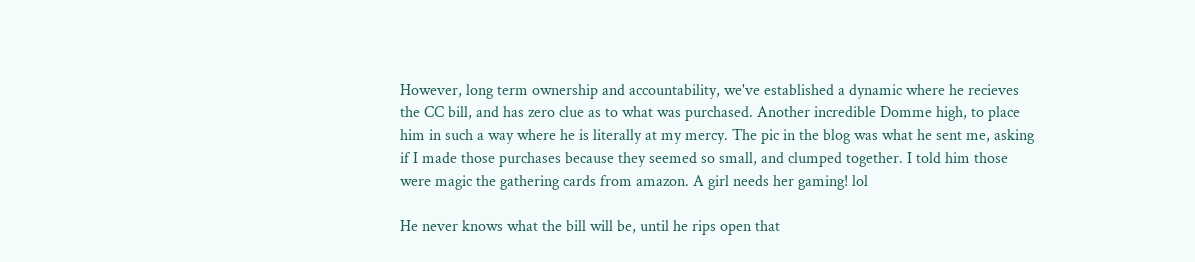However, long term ownership and accountability, we've established a dynamic where he recieves the CC bill, and has zero clue as to what was purchased. Another incredible Domme high, to place him in such a way where he is literally at my mercy. The pic in the blog was what he sent me, asking if I made those purchases because they seemed so small, and clumped together. I told him those were magic the gathering cards from amazon. A girl needs her gaming! lol

He never knows what the bill will be, until he rips open that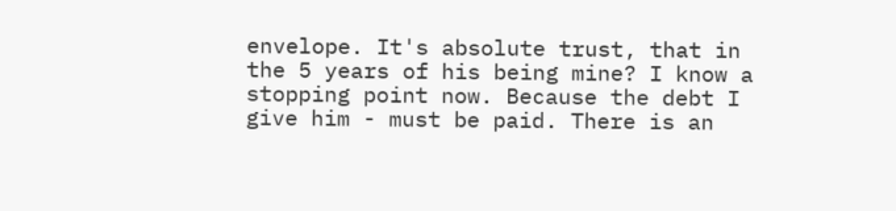envelope. It's absolute trust, that in the 5 years of his being mine? I know a stopping point now. Because the debt I give him - must be paid. There is an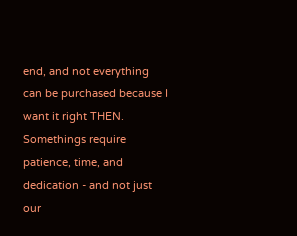end, and not everything can be purchased because I want it right THEN. Somethings require patience, time, and dedication - and not just our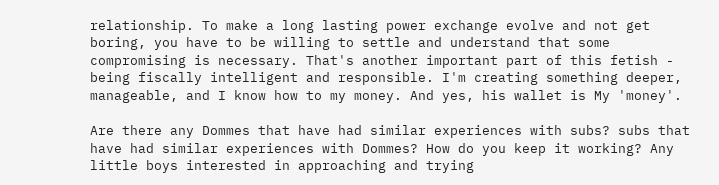relationship. To make a long lasting power exchange evolve and not get boring, you have to be willing to settle and understand that some compromising is necessary. That's another important part of this fetish - being fiscally intelligent and responsible. I'm creating something deeper, manageable, and I know how to my money. And yes, his wallet is My 'money'.

Are there any Dommes that have had similar experiences with subs? subs that have had similar experiences with Dommes? How do you keep it working? Any little boys interested in approaching and trying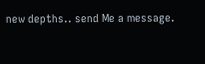new depths.. send Me a message.